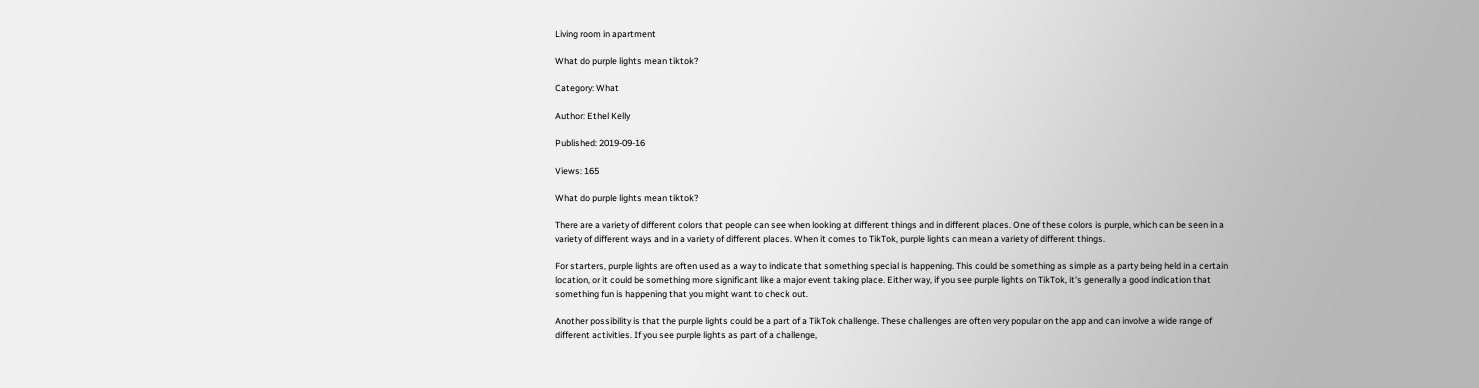Living room in apartment

What do purple lights mean tiktok?

Category: What

Author: Ethel Kelly

Published: 2019-09-16

Views: 165

What do purple lights mean tiktok?

There are a variety of different colors that people can see when looking at different things and in different places. One of these colors is purple, which can be seen in a variety of different ways and in a variety of different places. When it comes to TikTok, purple lights can mean a variety of different things.

For starters, purple lights are often used as a way to indicate that something special is happening. This could be something as simple as a party being held in a certain location, or it could be something more significant like a major event taking place. Either way, if you see purple lights on TikTok, it's generally a good indication that something fun is happening that you might want to check out.

Another possibility is that the purple lights could be a part of a TikTok challenge. These challenges are often very popular on the app and can involve a wide range of different activities. If you see purple lights as part of a challenge,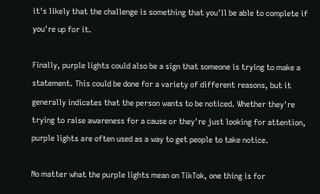it's likely that the challenge is something that you'll be able to complete if you're up for it.

Finally, purple lights could also be a sign that someone is trying to make a statement. This could be done for a variety of different reasons, but it generally indicates that the person wants to be noticed. Whether they're trying to raise awareness for a cause or they're just looking for attention, purple lights are often used as a way to get people to take notice.

No matter what the purple lights mean on TikTok, one thing is for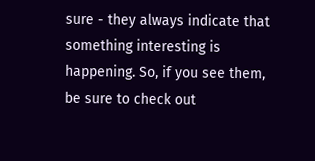sure - they always indicate that something interesting is happening. So, if you see them, be sure to check out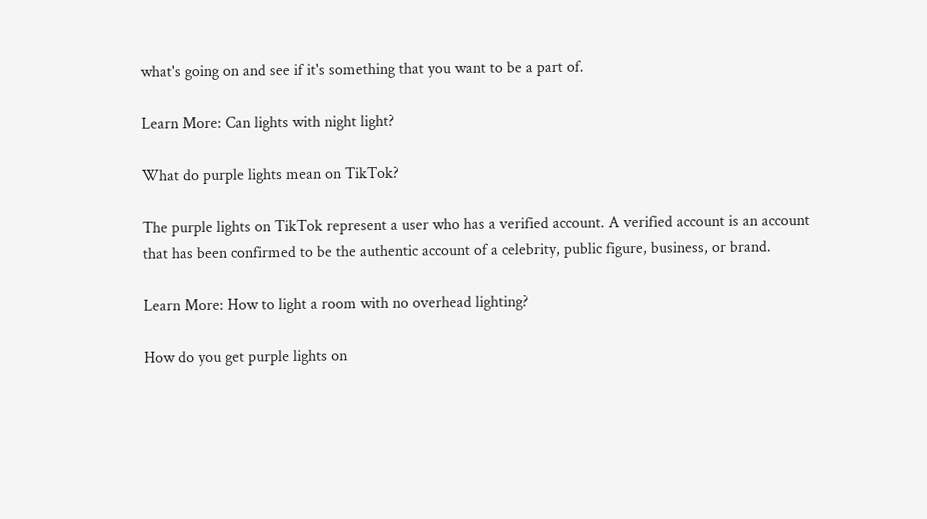what's going on and see if it's something that you want to be a part of.

Learn More: Can lights with night light?

What do purple lights mean on TikTok?

The purple lights on TikTok represent a user who has a verified account. A verified account is an account that has been confirmed to be the authentic account of a celebrity, public figure, business, or brand.

Learn More: How to light a room with no overhead lighting?

How do you get purple lights on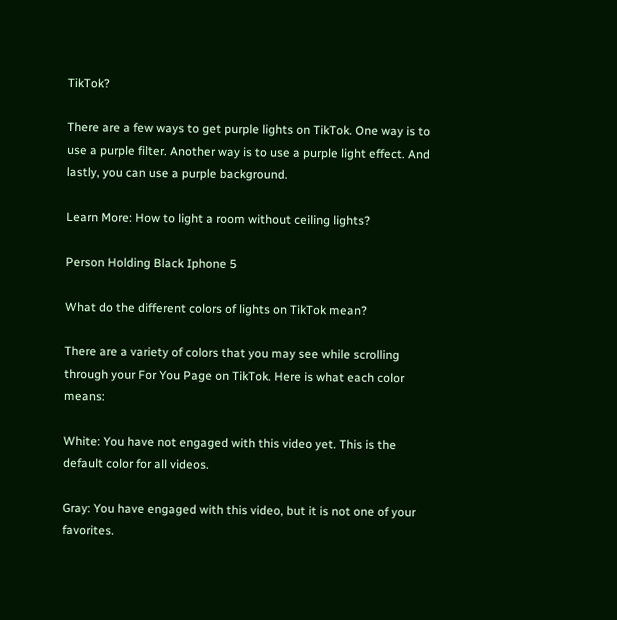TikTok?

There are a few ways to get purple lights on TikTok. One way is to use a purple filter. Another way is to use a purple light effect. And lastly, you can use a purple background.

Learn More: How to light a room without ceiling lights?

Person Holding Black Iphone 5

What do the different colors of lights on TikTok mean?

There are a variety of colors that you may see while scrolling through your For You Page on TikTok. Here is what each color means:

White: You have not engaged with this video yet. This is the default color for all videos.

Gray: You have engaged with this video, but it is not one of your favorites.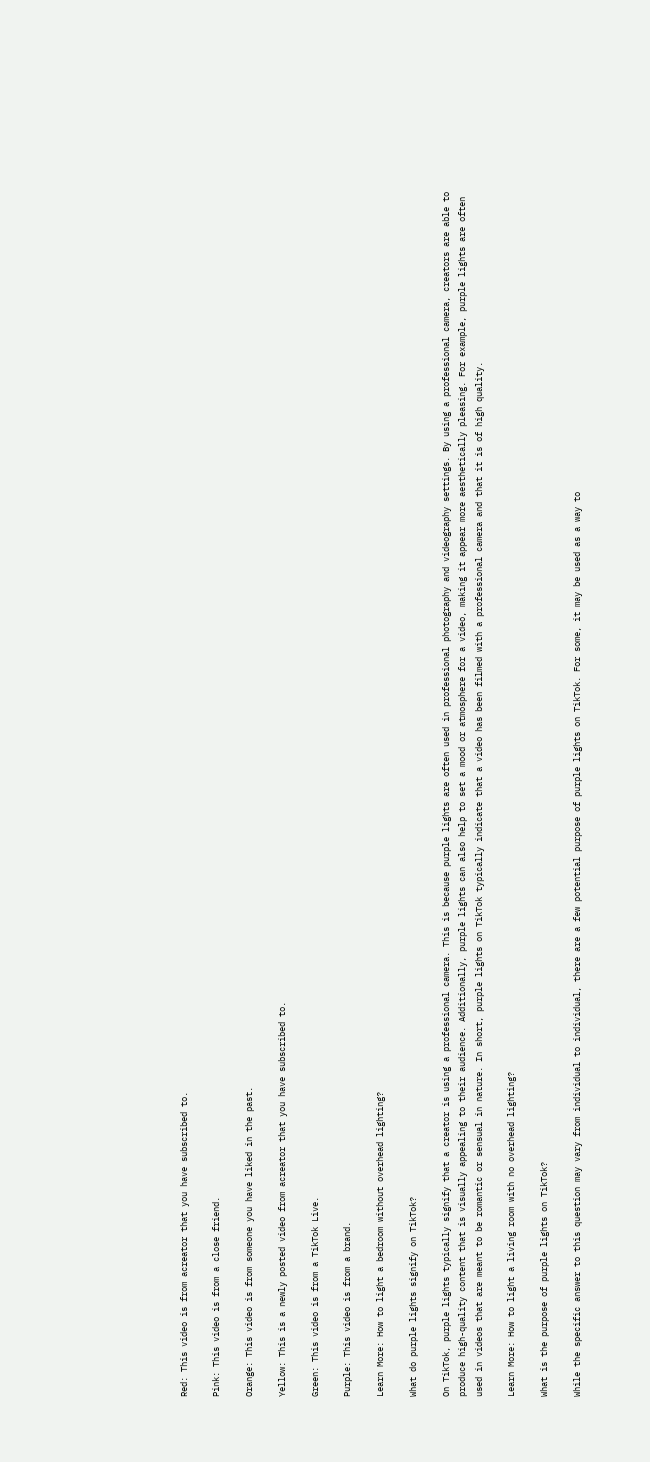Red: This video is from acreator that you have subscribed to.

Pink: This video is from a close friend.

Orange: This video is from someone you have liked in the past.

Yellow: This is a newly posted video from acreator that you have subscribed to.

Green: This video is from a TikTok Live.

Purple: This video is from a brand.

Learn More: How to light a bedroom without overhead lighting?

What do purple lights signify on TikTok?

On TikTok, purple lights typically signify that a creator is using a professional camera. This is because purple lights are often used in professional photography and videography settings. By using a professional camera, creators are able to produce high-quality content that is visually appealing to their audience. Additionally, purple lights can also help to set a mood or atmosphere for a video, making it appear more aesthetically pleasing. For example, purple lights are often used in videos that are meant to be romantic or sensual in nature. In short, purple lights on TikTok typically indicate that a video has been filmed with a professional camera and that it is of high quality.

Learn More: How to light a living room with no overhead lighting?

What is the purpose of purple lights on TikTok?

While the specific answer to this question may vary from individual to individual, there are a few potential purpose of purple lights on TikTok. For some, it may be used as a way to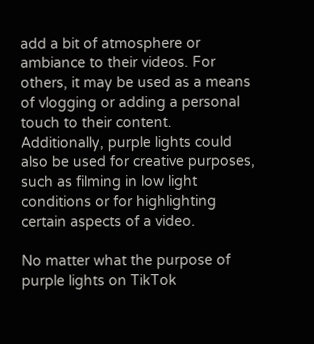add a bit of atmosphere or ambiance to their videos. For others, it may be used as a means of vlogging or adding a personal touch to their content. Additionally, purple lights could also be used for creative purposes, such as filming in low light conditions or for highlighting certain aspects of a video.

No matter what the purpose of purple lights on TikTok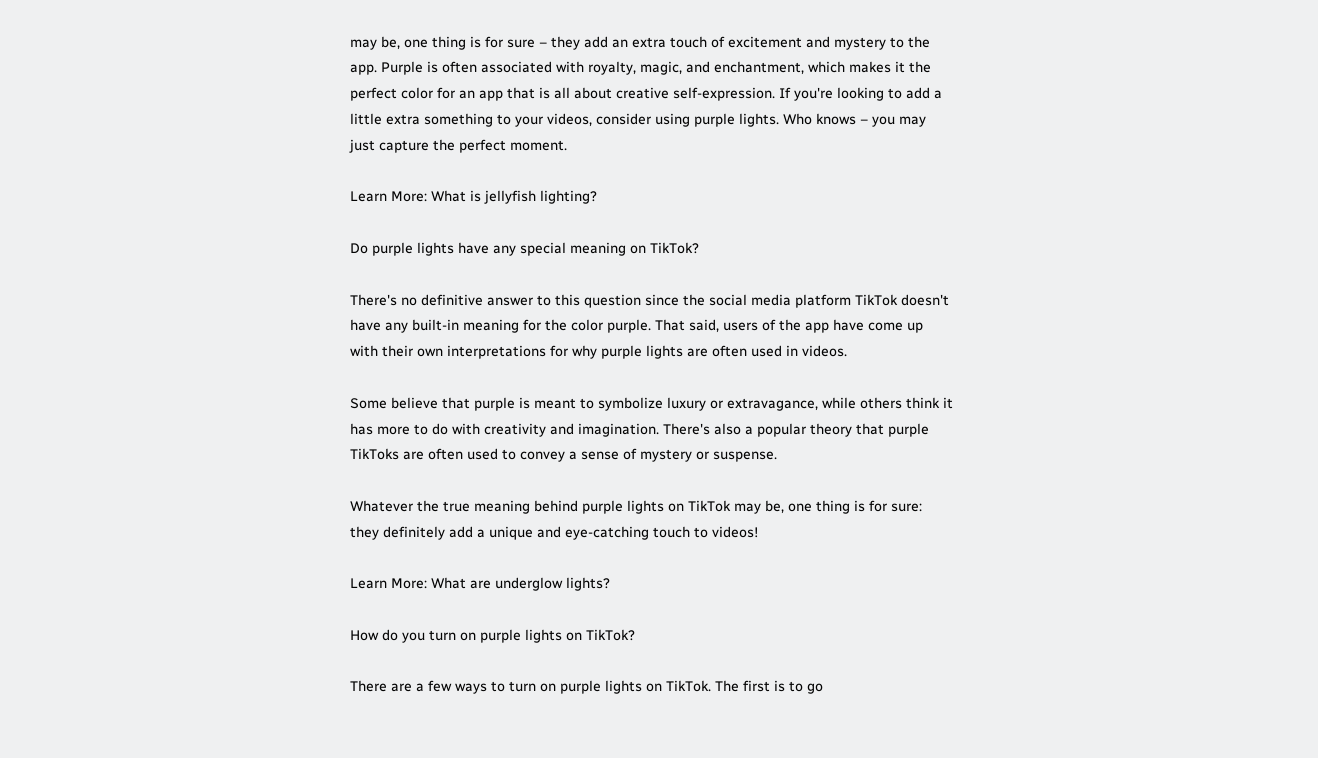may be, one thing is for sure – they add an extra touch of excitement and mystery to the app. Purple is often associated with royalty, magic, and enchantment, which makes it the perfect color for an app that is all about creative self-expression. If you're looking to add a little extra something to your videos, consider using purple lights. Who knows – you may just capture the perfect moment.

Learn More: What is jellyfish lighting?

Do purple lights have any special meaning on TikTok?

There's no definitive answer to this question since the social media platform TikTok doesn't have any built-in meaning for the color purple. That said, users of the app have come up with their own interpretations for why purple lights are often used in videos.

Some believe that purple is meant to symbolize luxury or extravagance, while others think it has more to do with creativity and imagination. There's also a popular theory that purple TikToks are often used to convey a sense of mystery or suspense.

Whatever the true meaning behind purple lights on TikTok may be, one thing is for sure: they definitely add a unique and eye-catching touch to videos!

Learn More: What are underglow lights?

How do you turn on purple lights on TikTok?

There are a few ways to turn on purple lights on TikTok. The first is to go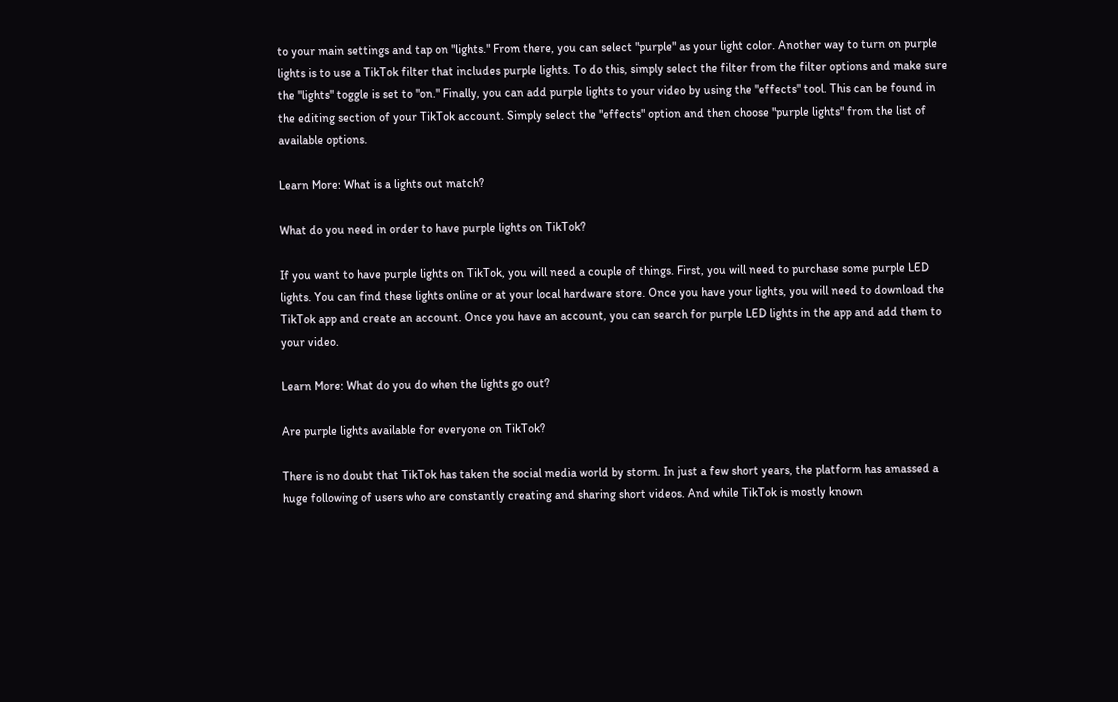to your main settings and tap on "lights." From there, you can select "purple" as your light color. Another way to turn on purple lights is to use a TikTok filter that includes purple lights. To do this, simply select the filter from the filter options and make sure the "lights" toggle is set to "on." Finally, you can add purple lights to your video by using the "effects" tool. This can be found in the editing section of your TikTok account. Simply select the "effects" option and then choose "purple lights" from the list of available options.

Learn More: What is a lights out match?

What do you need in order to have purple lights on TikTok?

If you want to have purple lights on TikTok, you will need a couple of things. First, you will need to purchase some purple LED lights. You can find these lights online or at your local hardware store. Once you have your lights, you will need to download the TikTok app and create an account. Once you have an account, you can search for purple LED lights in the app and add them to your video.

Learn More: What do you do when the lights go out?

Are purple lights available for everyone on TikTok?

There is no doubt that TikTok has taken the social media world by storm. In just a few short years, the platform has amassed a huge following of users who are constantly creating and sharing short videos. And while TikTok is mostly known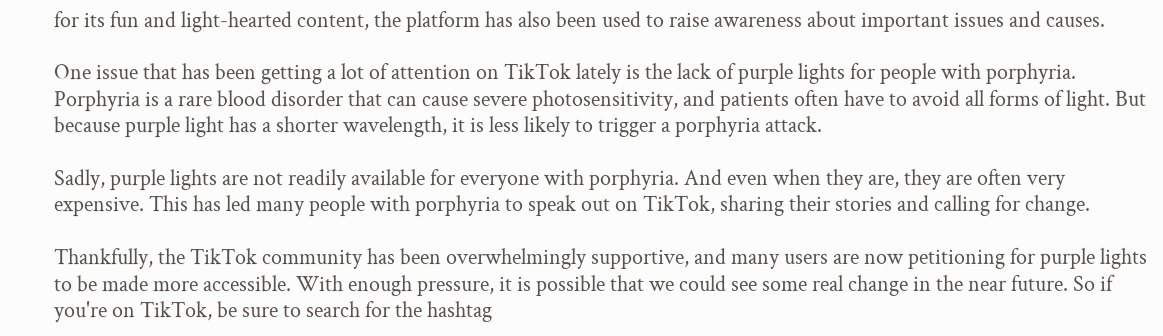for its fun and light-hearted content, the platform has also been used to raise awareness about important issues and causes.

One issue that has been getting a lot of attention on TikTok lately is the lack of purple lights for people with porphyria. Porphyria is a rare blood disorder that can cause severe photosensitivity, and patients often have to avoid all forms of light. But because purple light has a shorter wavelength, it is less likely to trigger a porphyria attack.

Sadly, purple lights are not readily available for everyone with porphyria. And even when they are, they are often very expensive. This has led many people with porphyria to speak out on TikTok, sharing their stories and calling for change.

Thankfully, the TikTok community has been overwhelmingly supportive, and many users are now petitioning for purple lights to be made more accessible. With enough pressure, it is possible that we could see some real change in the near future. So if you're on TikTok, be sure to search for the hashtag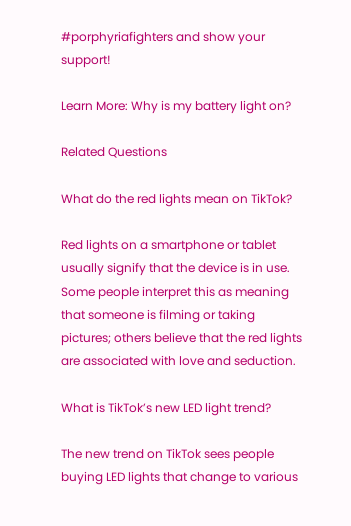#porphyriafighters and show your support!

Learn More: Why is my battery light on?

Related Questions

What do the red lights mean on TikTok?

Red lights on a smartphone or tablet usually signify that the device is in use. Some people interpret this as meaning that someone is filming or taking pictures; others believe that the red lights are associated with love and seduction.

What is TikTok’s new LED light trend?

The new trend on TikTok sees people buying LED lights that change to various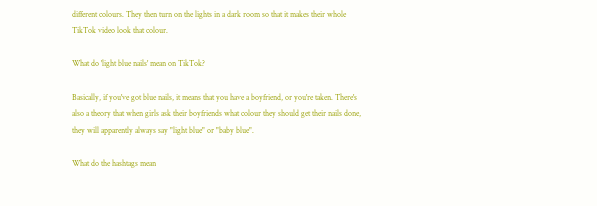different colours. They then turn on the lights in a dark room so that it makes their whole TikTok video look that colour.

What do 'light blue nails' mean on TikTok?

Basically, if you've got blue nails, it means that you have a boyfriend, or you're taken. There's also a theory that when girls ask their boyfriends what colour they should get their nails done, they will apparently always say "light blue" or "baby blue".

What do the hashtags mean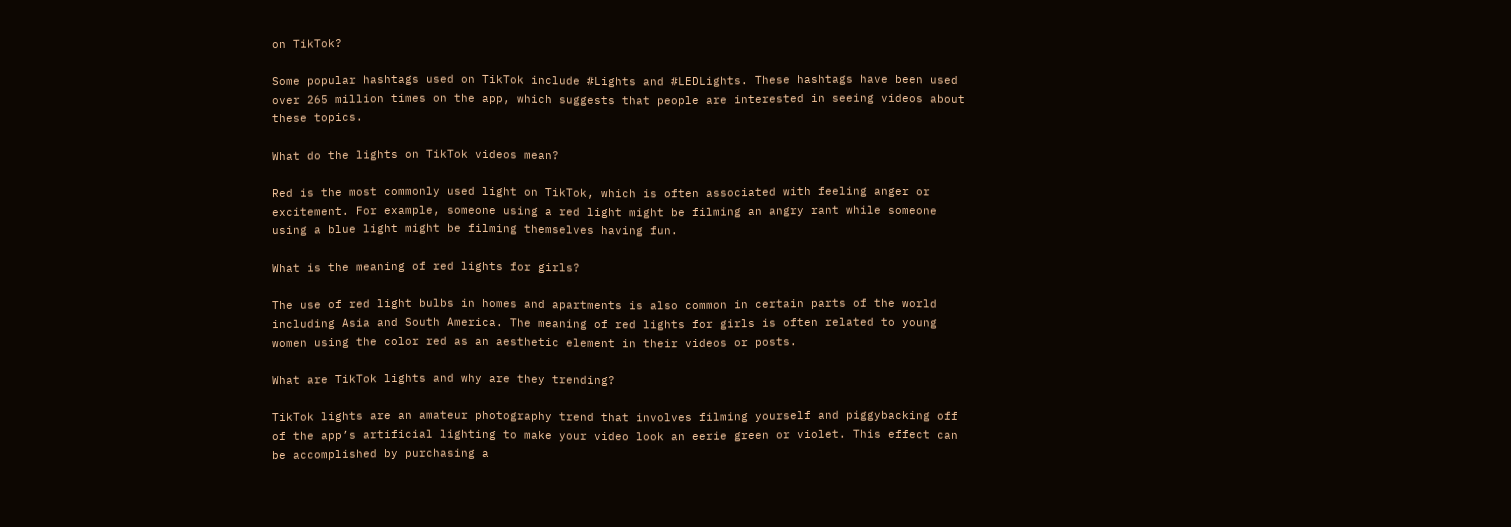on TikTok?

Some popular hashtags used on TikTok include #Lights and #LEDLights. These hashtags have been used over 265 million times on the app, which suggests that people are interested in seeing videos about these topics.

What do the lights on TikTok videos mean?

Red is the most commonly used light on TikTok, which is often associated with feeling anger or excitement. For example, someone using a red light might be filming an angry rant while someone using a blue light might be filming themselves having fun.

What is the meaning of red lights for girls?

The use of red light bulbs in homes and apartments is also common in certain parts of the world including Asia and South America. The meaning of red lights for girls is often related to young women using the color red as an aesthetic element in their videos or posts.

What are TikTok lights and why are they trending?

TikTok lights are an amateur photography trend that involves filming yourself and piggybacking off of the app’s artificial lighting to make your video look an eerie green or violet. This effect can be accomplished by purchasing a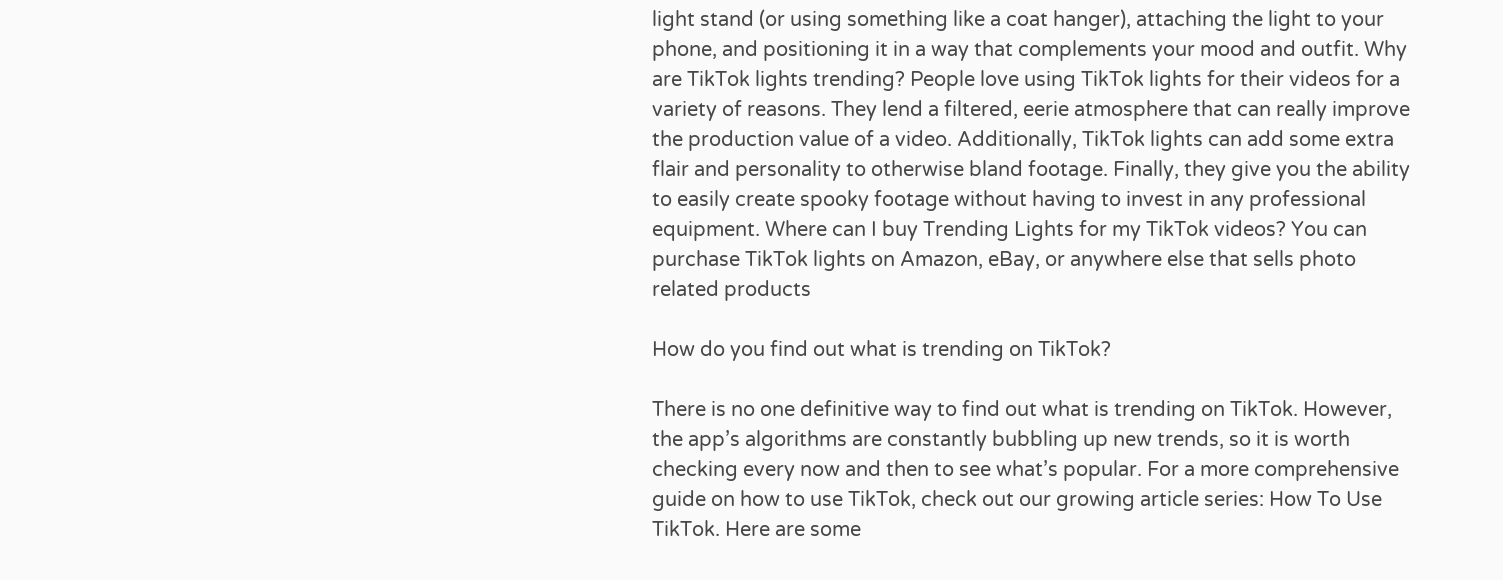light stand (or using something like a coat hanger), attaching the light to your phone, and positioning it in a way that complements your mood and outfit. Why are TikTok lights trending? People love using TikTok lights for their videos for a variety of reasons. They lend a filtered, eerie atmosphere that can really improve the production value of a video. Additionally, TikTok lights can add some extra flair and personality to otherwise bland footage. Finally, they give you the ability to easily create spooky footage without having to invest in any professional equipment. Where can I buy Trending Lights for my TikTok videos? You can purchase TikTok lights on Amazon, eBay, or anywhere else that sells photo related products

How do you find out what is trending on TikTok?

There is no one definitive way to find out what is trending on TikTok. However, the app’s algorithms are constantly bubbling up new trends, so it is worth checking every now and then to see what’s popular. For a more comprehensive guide on how to use TikTok, check out our growing article series: How To Use TikTok. Here are some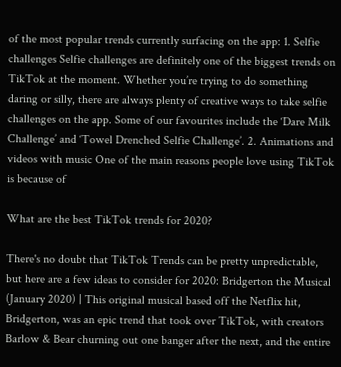of the most popular trends currently surfacing on the app: 1. Selfie challenges Selfie challenges are definitely one of the biggest trends on TikTok at the moment. Whether you’re trying to do something daring or silly, there are always plenty of creative ways to take selfie challenges on the app. Some of our favourites include the ‘Dare Milk Challenge’ and ‘Towel Drenched Selfie Challenge’. 2. Animations and videos with music One of the main reasons people love using TikTok is because of

What are the best TikTok trends for 2020?

There's no doubt that TikTok Trends can be pretty unpredictable, but here are a few ideas to consider for 2020: Bridgerton the Musical (January 2020) | This original musical based off the Netflix hit, Bridgerton, was an epic trend that took over TikTok, with creators Barlow & Bear churning out one banger after the next, and the entire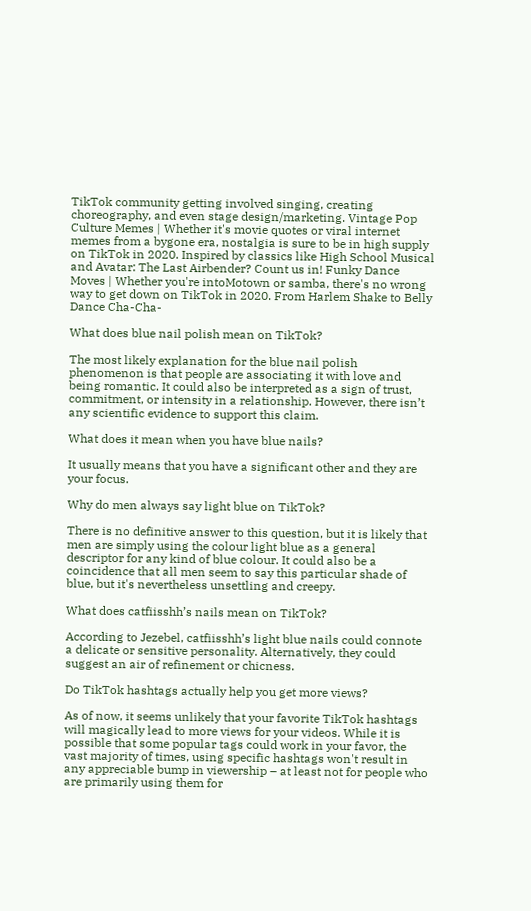TikTok community getting involved singing, creating choreography, and even stage design/marketing. Vintage Pop Culture Memes | Whether it's movie quotes or viral internet memes from a bygone era, nostalgia is sure to be in high supply on TikTok in 2020. Inspired by classics like High School Musical and Avatar: The Last Airbender? Count us in! Funky Dance Moves | Whether you're intoMotown or samba, there's no wrong way to get down on TikTok in 2020. From Harlem Shake to Belly Dance Cha-Cha-

What does blue nail polish mean on TikTok?

The most likely explanation for the blue nail polish phenomenon is that people are associating it with love and being romantic. It could also be interpreted as a sign of trust, commitment, or intensity in a relationship. However, there isn’t any scientific evidence to support this claim.

What does it mean when you have blue nails?

It usually means that you have a significant other and they are your focus.

Why do men always say light blue on TikTok?

There is no definitive answer to this question, but it is likely that men are simply using the colour light blue as a general descriptor for any kind of blue colour. It could also be a coincidence that all men seem to say this particular shade of blue, but it's nevertheless unsettling and creepy.

What does catfiisshh’s nails mean on TikTok?

According to Jezebel, catfiisshh’s light blue nails could connote a delicate or sensitive personality. Alternatively, they could suggest an air of refinement or chicness.

Do TikTok hashtags actually help you get more views?

As of now, it seems unlikely that your favorite TikTok hashtags will magically lead to more views for your videos. While it is possible that some popular tags could work in your favor, the vast majority of times, using specific hashtags won't result in any appreciable bump in viewership – at least not for people who are primarily using them for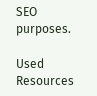SEO purposes.

Used Resources